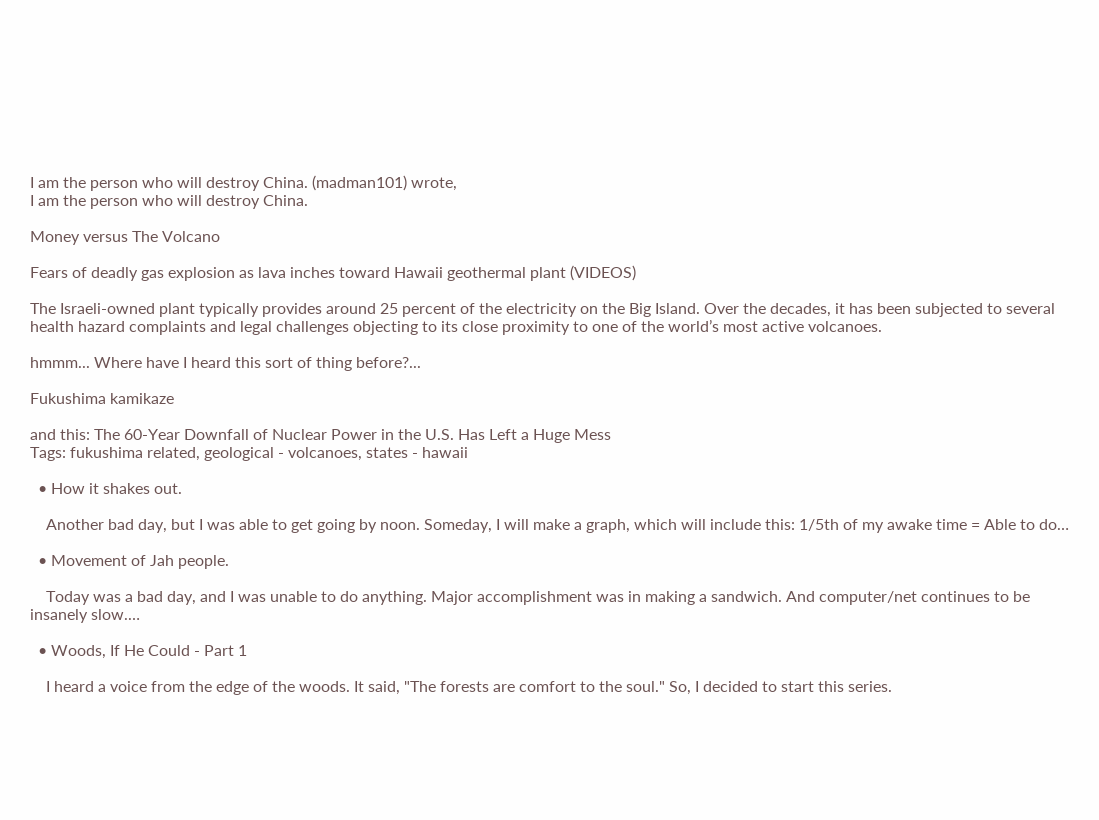I am the person who will destroy China. (madman101) wrote,
I am the person who will destroy China.

Money versus The Volcano

Fears of deadly gas explosion as lava inches toward Hawaii geothermal plant (VIDEOS)

The Israeli-owned plant typically provides around 25 percent of the electricity on the Big Island. Over the decades, it has been subjected to several health hazard complaints and legal challenges objecting to its close proximity to one of the world’s most active volcanoes.

hmmm... Where have I heard this sort of thing before?...

Fukushima kamikaze

and this: The 60-Year Downfall of Nuclear Power in the U.S. Has Left a Huge Mess
Tags: fukushima related, geological - volcanoes, states - hawaii

  • How it shakes out.

    Another bad day, but I was able to get going by noon. Someday, I will make a graph, which will include this: 1/5th of my awake time = Able to do…

  • Movement of Jah people.

    Today was a bad day, and I was unable to do anything. Major accomplishment was in making a sandwich. And computer/net continues to be insanely slow.…

  • Woods, If He Could - Part 1

    I heard a voice from the edge of the woods. It said, "The forests are comfort to the soul." So, I decided to start this series.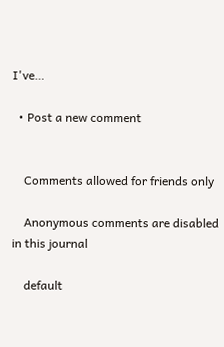I've…

  • Post a new comment


    Comments allowed for friends only

    Anonymous comments are disabled in this journal

    default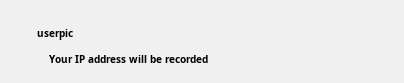userpic

    Your IP address will be recorded